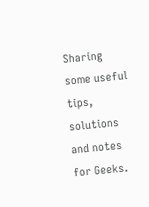Sharing some useful tips, solutions and notes for Geeks.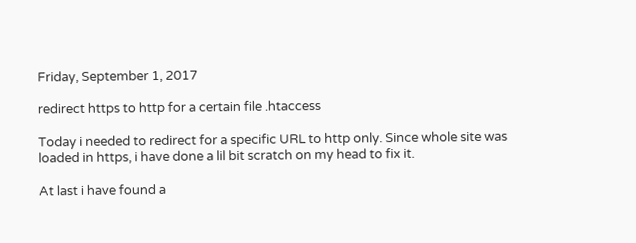Friday, September 1, 2017

redirect https to http for a certain file .htaccess

Today i needed to redirect for a specific URL to http only. Since whole site was loaded in https, i have done a lil bit scratch on my head to fix it.

At last i have found a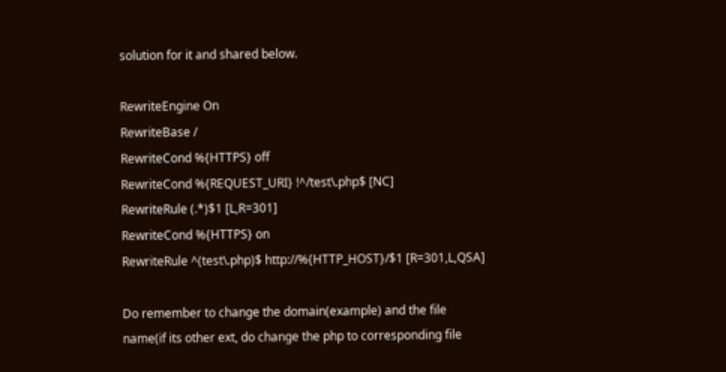solution for it and shared below.

RewriteEngine On
RewriteBase /
RewriteCond %{HTTPS} off
RewriteCond %{REQUEST_URI} !^/test\.php$ [NC]
RewriteRule (.*)$1 [L,R=301]
RewriteCond %{HTTPS} on
RewriteRule ^(test\.php)$ http://%{HTTP_HOST}/$1 [R=301,L,QSA]

Do remember to change the domain(example) and the file name(if its other ext, do change the php to corresponding file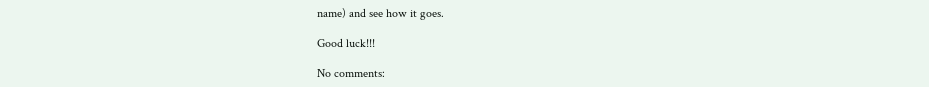name) and see how it goes.

Good luck!!!

No comments: